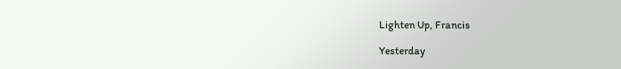Lighten Up, Francis

Yesterday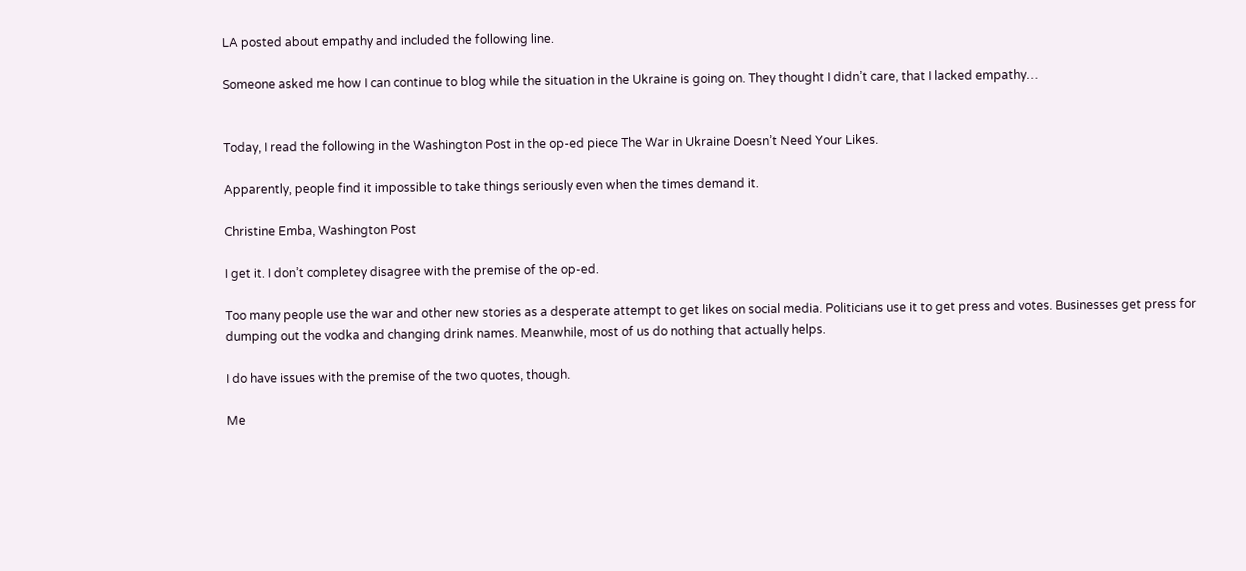LA posted about empathy and included the following line.

Someone asked me how I can continue to blog while the situation in the Ukraine is going on. They thought I didn’t care, that I lacked empathy…


Today, I read the following in the Washington Post in the op-ed piece The War in Ukraine Doesn’t Need Your Likes.

Apparently, people find it impossible to take things seriously even when the times demand it.

Christine Emba, Washington Post

I get it. I don’t completey disagree with the premise of the op-ed.

Too many people use the war and other new stories as a desperate attempt to get likes on social media. Politicians use it to get press and votes. Businesses get press for dumping out the vodka and changing drink names. Meanwhile, most of us do nothing that actually helps.

I do have issues with the premise of the two quotes, though.

Me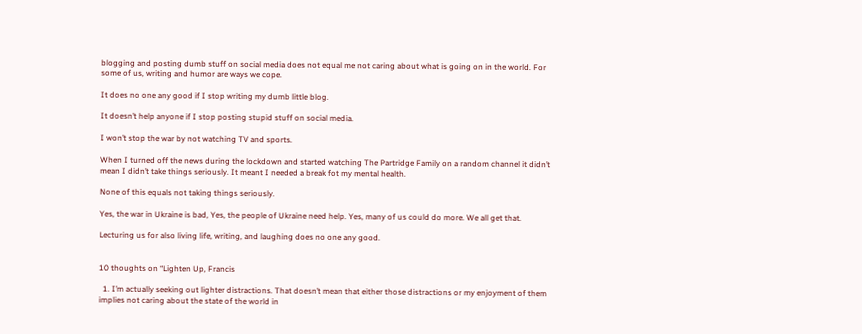blogging and posting dumb stuff on social media does not equal me not caring about what is going on in the world. For some of us, writing and humor are ways we cope.

It does no one any good if I stop writing my dumb little blog.

It doesn’t help anyone if I stop posting stupid stuff on social media.

I won’t stop the war by not watching TV and sports.

When I turned off the news during the lockdown and started watching The Partridge Family on a random channel it didn’t mean I didn’t take things seriously. It meant I needed a break fot my mental health.

None of this equals not taking things seriously.

Yes, the war in Ukraine is bad, Yes, the people of Ukraine need help. Yes, many of us could do more. We all get that.

Lecturing us for also living life, writing, and laughing does no one any good.


10 thoughts on “Lighten Up, Francis

  1. I’m actually seeking out lighter distractions. That doesn’t mean that either those distractions or my enjoyment of them implies not caring about the state of the world in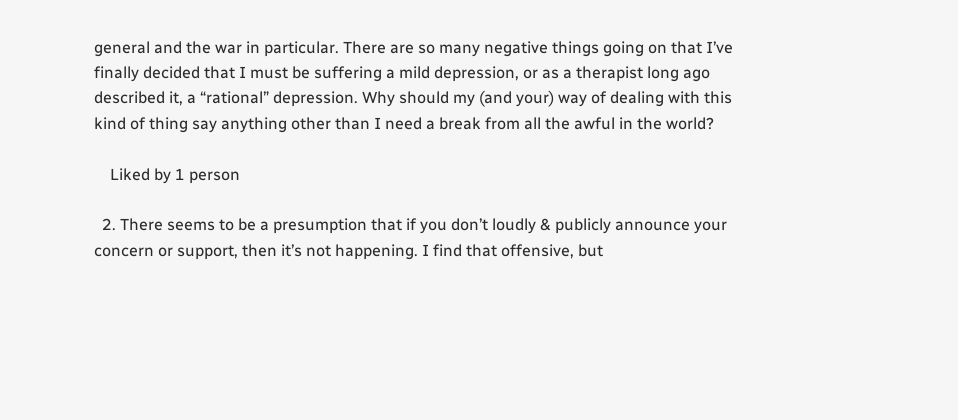general and the war in particular. There are so many negative things going on that I’ve finally decided that I must be suffering a mild depression, or as a therapist long ago described it, a “rational” depression. Why should my (and your) way of dealing with this kind of thing say anything other than I need a break from all the awful in the world?

    Liked by 1 person

  2. There seems to be a presumption that if you don’t loudly & publicly announce your concern or support, then it’s not happening. I find that offensive, but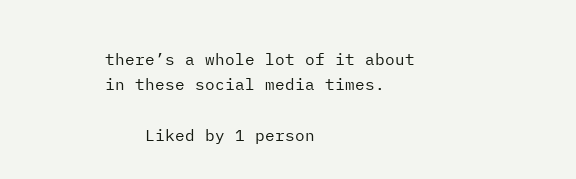there’s a whole lot of it about in these social media times.

    Liked by 1 person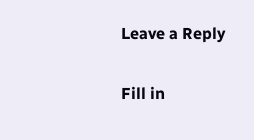Leave a Reply

Fill in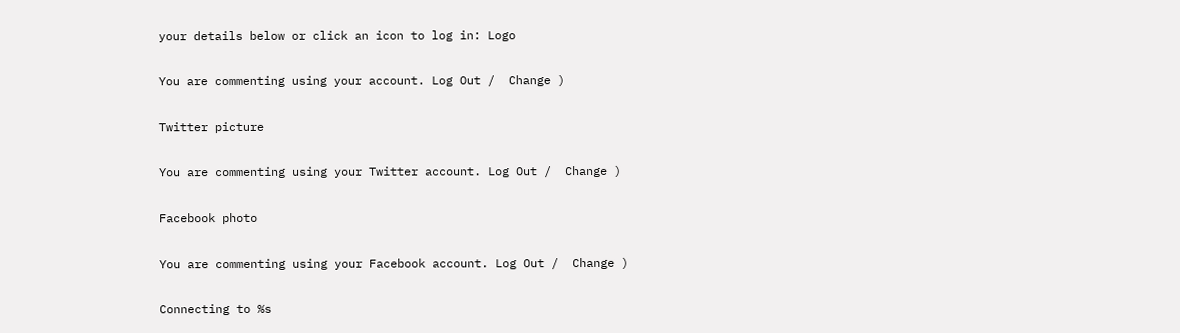your details below or click an icon to log in: Logo

You are commenting using your account. Log Out /  Change )

Twitter picture

You are commenting using your Twitter account. Log Out /  Change )

Facebook photo

You are commenting using your Facebook account. Log Out /  Change )

Connecting to %s